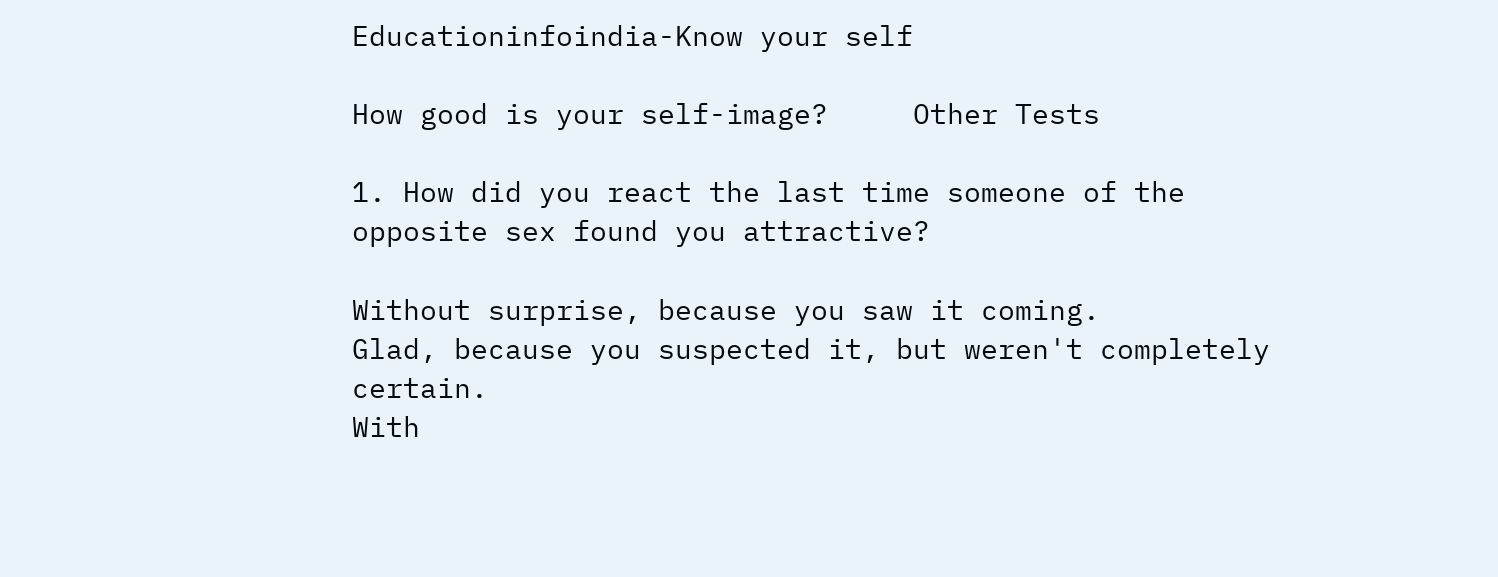Educationinfoindia-Know your self

How good is your self-image?     Other Tests

1. How did you react the last time someone of the opposite sex found you attractive?

Without surprise, because you saw it coming.
Glad, because you suspected it, but weren't completely certain.
With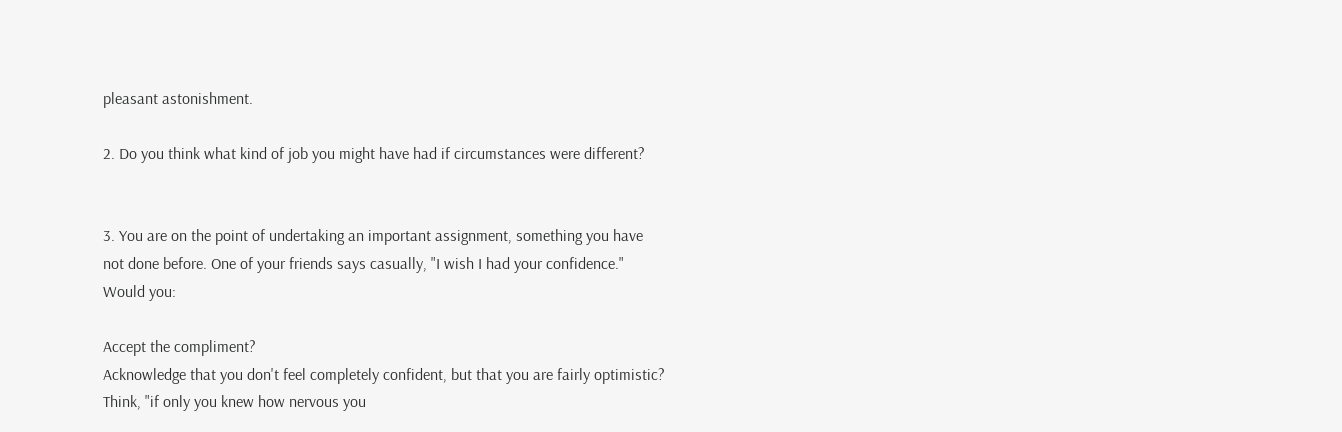pleasant astonishment.

2. Do you think what kind of job you might have had if circumstances were different?


3. You are on the point of undertaking an important assignment, something you have not done before. One of your friends says casually, "I wish I had your confidence." Would you:

Accept the compliment?
Acknowledge that you don't feel completely confident, but that you are fairly optimistic?
Think, "if only you knew how nervous you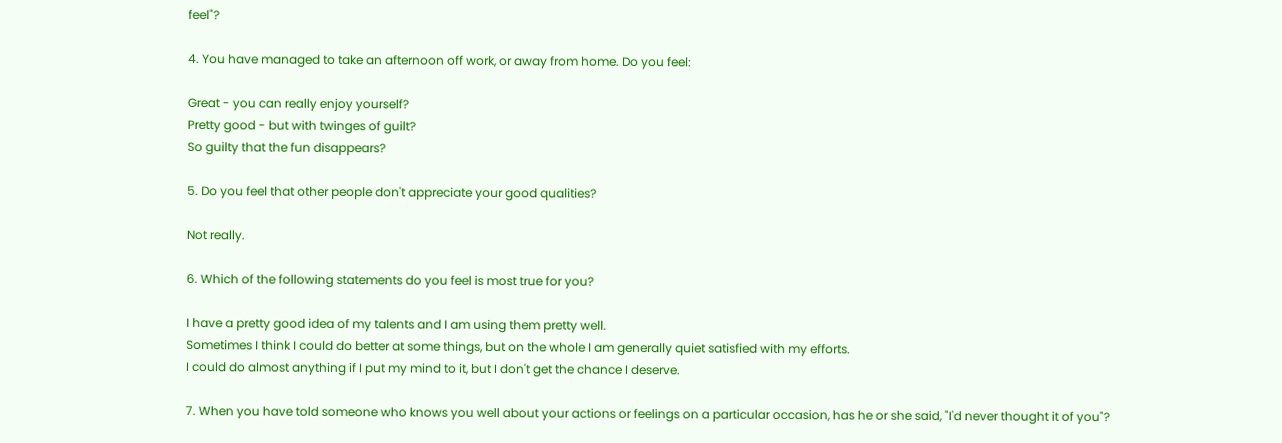feel"?

4. You have managed to take an afternoon off work, or away from home. Do you feel:

Great - you can really enjoy yourself?
Pretty good - but with twinges of guilt?
So guilty that the fun disappears?

5. Do you feel that other people don't appreciate your good qualities?

Not really.

6. Which of the following statements do you feel is most true for you?

I have a pretty good idea of my talents and I am using them pretty well.
Sometimes I think I could do better at some things, but on the whole I am generally quiet satisfied with my efforts.
I could do almost anything if I put my mind to it, but I don't get the chance I deserve.

7. When you have told someone who knows you well about your actions or feelings on a particular occasion, has he or she said, "I'd never thought it of you"?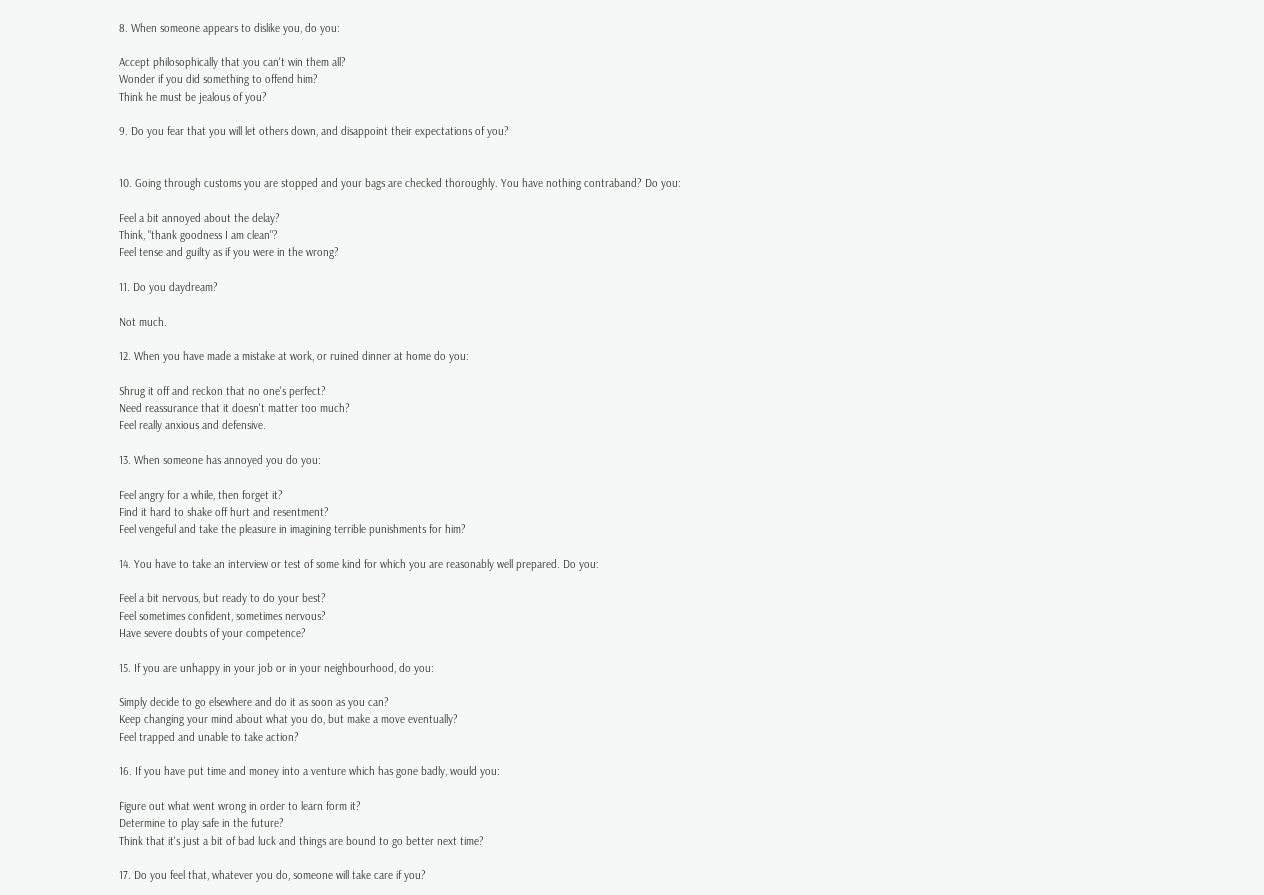8. When someone appears to dislike you, do you:

Accept philosophically that you can't win them all?
Wonder if you did something to offend him?
Think he must be jealous of you?

9. Do you fear that you will let others down, and disappoint their expectations of you?


10. Going through customs you are stopped and your bags are checked thoroughly. You have nothing contraband? Do you:

Feel a bit annoyed about the delay?
Think, "thank goodness I am clean"?
Feel tense and guilty as if you were in the wrong?

11. Do you daydream?

Not much.

12. When you have made a mistake at work, or ruined dinner at home do you:

Shrug it off and reckon that no one's perfect?
Need reassurance that it doesn't matter too much?
Feel really anxious and defensive.

13. When someone has annoyed you do you:

Feel angry for a while, then forget it?
Find it hard to shake off hurt and resentment?
Feel vengeful and take the pleasure in imagining terrible punishments for him?

14. You have to take an interview or test of some kind for which you are reasonably well prepared. Do you:

Feel a bit nervous, but ready to do your best?
Feel sometimes confident, sometimes nervous?
Have severe doubts of your competence?

15. If you are unhappy in your job or in your neighbourhood, do you:

Simply decide to go elsewhere and do it as soon as you can?
Keep changing your mind about what you do, but make a move eventually?
Feel trapped and unable to take action?

16. If you have put time and money into a venture which has gone badly, would you:

Figure out what went wrong in order to learn form it?
Determine to play safe in the future?
Think that it's just a bit of bad luck and things are bound to go better next time?

17. Do you feel that, whatever you do, someone will take care if you?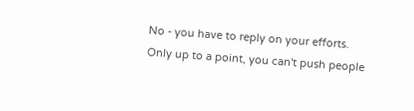No - you have to reply on your efforts.
Only up to a point, you can't push people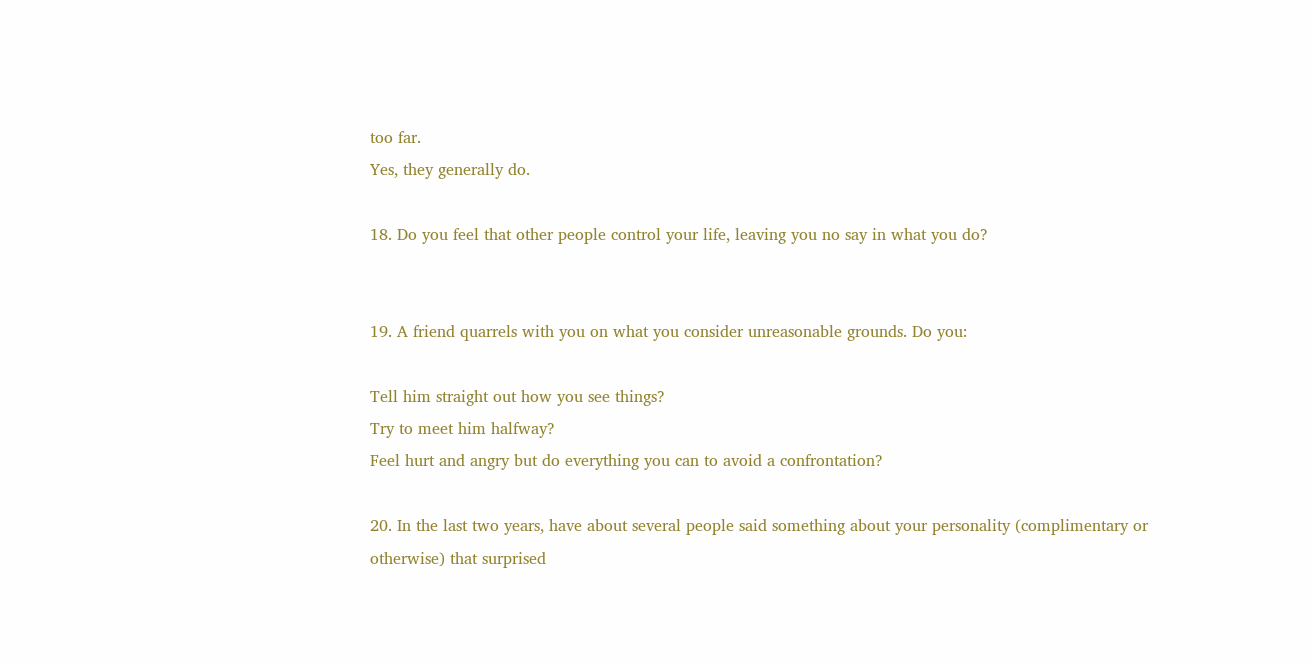too far.
Yes, they generally do.

18. Do you feel that other people control your life, leaving you no say in what you do?


19. A friend quarrels with you on what you consider unreasonable grounds. Do you:

Tell him straight out how you see things?
Try to meet him halfway?
Feel hurt and angry but do everything you can to avoid a confrontation?

20. In the last two years, have about several people said something about your personality (complimentary or otherwise) that surprised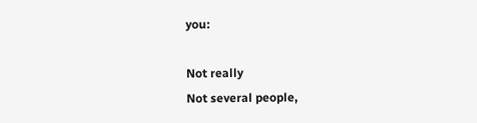you:

Not really
Not several people,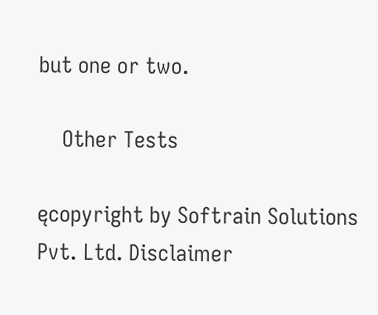but one or two.

    Other Tests

ęcopyright by Softrain Solutions Pvt. Ltd. Disclaimer